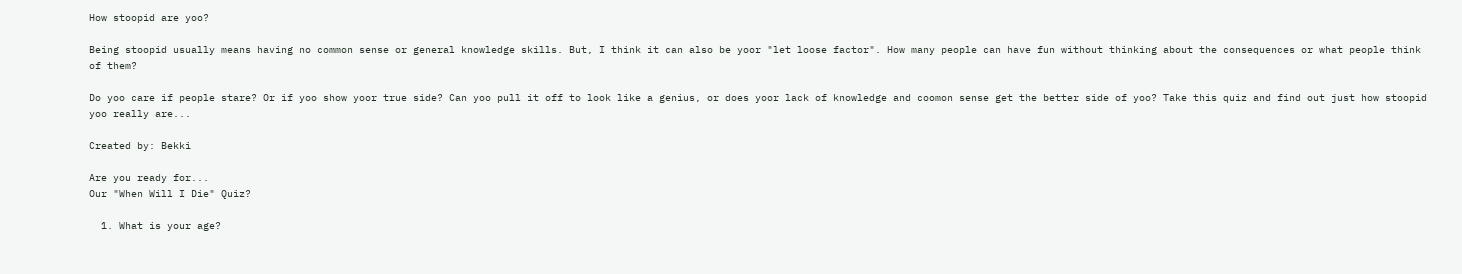How stoopid are yoo?

Being stoopid usually means having no common sense or general knowledge skills. But, I think it can also be yoor "let loose factor". How many people can have fun without thinking about the consequences or what people think of them?

Do yoo care if people stare? Or if yoo show yoor true side? Can yoo pull it off to look like a genius, or does yoor lack of knowledge and coomon sense get the better side of yoo? Take this quiz and find out just how stoopid yoo really are...

Created by: Bekki

Are you ready for...
Our "When Will I Die" Quiz?

  1. What is your age?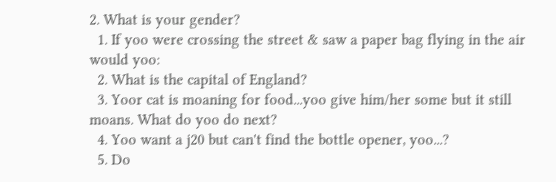2. What is your gender?
  1. If yoo were crossing the street & saw a paper bag flying in the air would yoo:
  2. What is the capital of England?
  3. Yoor cat is moaning for food...yoo give him/her some but it still moans. What do yoo do next?
  4. Yoo want a j20 but can't find the bottle opener, yoo...?
  5. Do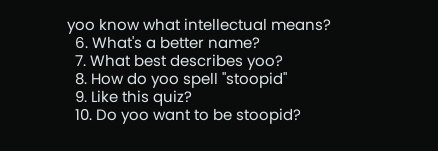yoo know what intellectual means?
  6. What's a better name?
  7. What best describes yoo?
  8. How do yoo spell "stoopid"
  9. Like this quiz?
  10. Do yoo want to be stoopid?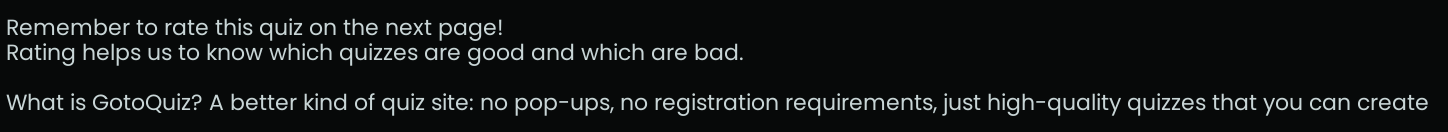Remember to rate this quiz on the next page!
Rating helps us to know which quizzes are good and which are bad.

What is GotoQuiz? A better kind of quiz site: no pop-ups, no registration requirements, just high-quality quizzes that you can create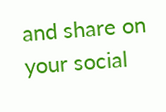and share on your social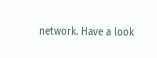network. Have a look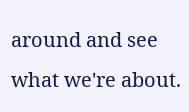around and see what we're about.